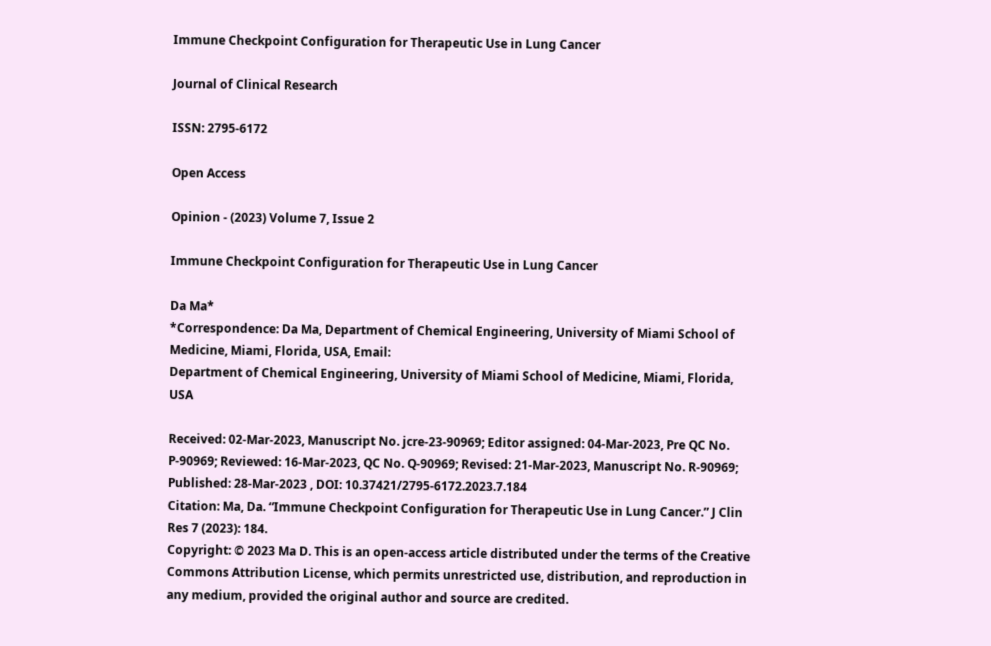Immune Checkpoint Configuration for Therapeutic Use in Lung Cancer

Journal of Clinical Research

ISSN: 2795-6172

Open Access

Opinion - (2023) Volume 7, Issue 2

Immune Checkpoint Configuration for Therapeutic Use in Lung Cancer

Da Ma*
*Correspondence: Da Ma, Department of Chemical Engineering, University of Miami School of Medicine, Miami, Florida, USA, Email:
Department of Chemical Engineering, University of Miami School of Medicine, Miami, Florida, USA

Received: 02-Mar-2023, Manuscript No. jcre-23-90969; Editor assigned: 04-Mar-2023, Pre QC No. P-90969; Reviewed: 16-Mar-2023, QC No. Q-90969; Revised: 21-Mar-2023, Manuscript No. R-90969; Published: 28-Mar-2023 , DOI: 10.37421/2795-6172.2023.7.184
Citation: Ma, Da. “Immune Checkpoint Configuration for Therapeutic Use in Lung Cancer.” J Clin Res 7 (2023): 184.
Copyright: © 2023 Ma D. This is an open-access article distributed under the terms of the Creative Commons Attribution License, which permits unrestricted use, distribution, and reproduction in any medium, provided the original author and source are credited.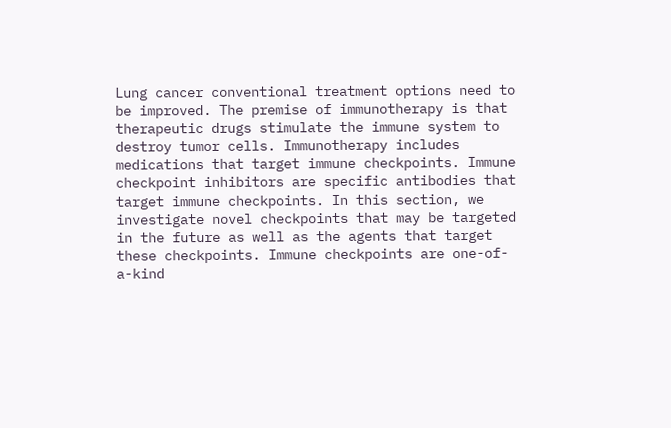Lung cancer conventional treatment options need to be improved. The premise of immunotherapy is that therapeutic drugs stimulate the immune system to destroy tumor cells. Immunotherapy includes medications that target immune checkpoints. Immune checkpoint inhibitors are specific antibodies that target immune checkpoints. In this section, we investigate novel checkpoints that may be targeted in the future as well as the agents that target these checkpoints. Immune checkpoints are one-of-a-kind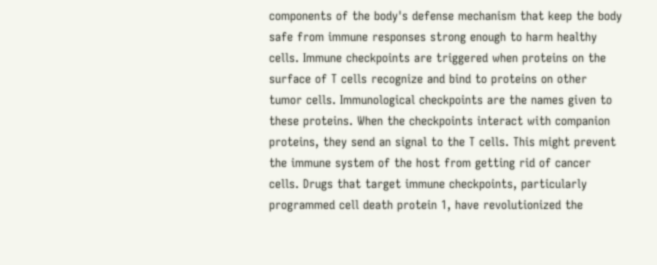components of the body's defense mechanism that keep the body safe from immune responses strong enough to harm healthy cells. Immune checkpoints are triggered when proteins on the surface of T cells recognize and bind to proteins on other tumor cells. Immunological checkpoints are the names given to these proteins. When the checkpoints interact with companion proteins, they send an signal to the T cells. This might prevent the immune system of the host from getting rid of cancer cells. Drugs that target immune checkpoints, particularly programmed cell death protein 1, have revolutionized the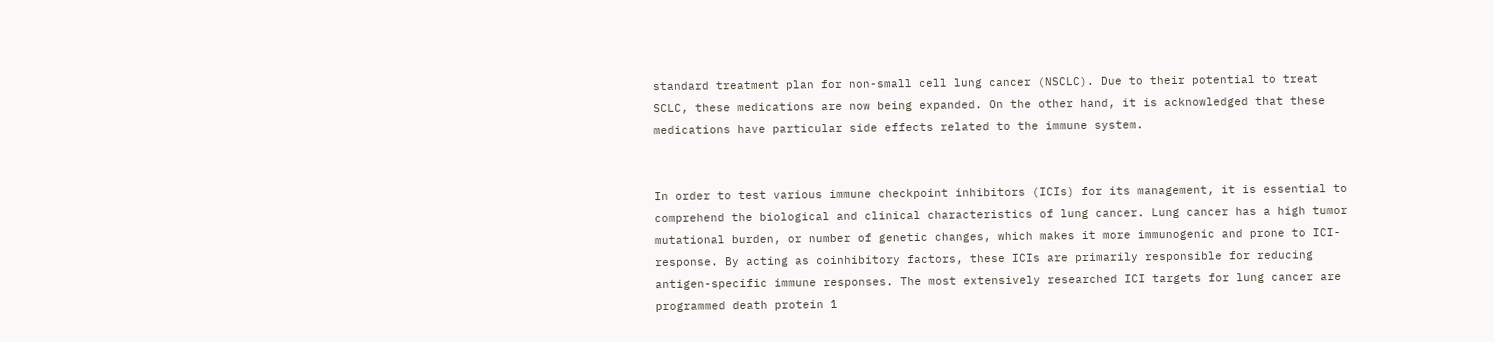standard treatment plan for non-small cell lung cancer (NSCLC). Due to their potential to treat SCLC, these medications are now being expanded. On the other hand, it is acknowledged that these medications have particular side effects related to the immune system.


In order to test various immune checkpoint inhibitors (ICIs) for its management, it is essential to comprehend the biological and clinical characteristics of lung cancer. Lung cancer has a high tumor mutational burden, or number of genetic changes, which makes it more immunogenic and prone to ICI-response. By acting as coinhibitory factors, these ICIs are primarily responsible for reducing antigen-specific immune responses. The most extensively researched ICI targets for lung cancer are programmed death protein 1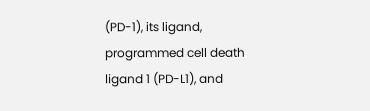(PD-1), its ligand, programmed cell death ligand 1 (PD-L1), and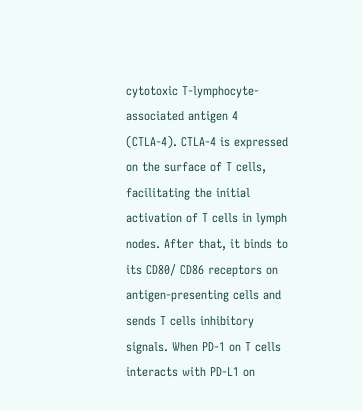cytotoxic T-lymphocyte-associated antigen 4 (CTLA-4). CTLA-4 is expressed on the surface of T cells, facilitating the initial activation of T cells in lymph nodes. After that, it binds to its CD80/ CD86 receptors on antigen-presenting cells and sends T cells inhibitory signals. When PD-1 on T cells interacts with PD-L1 on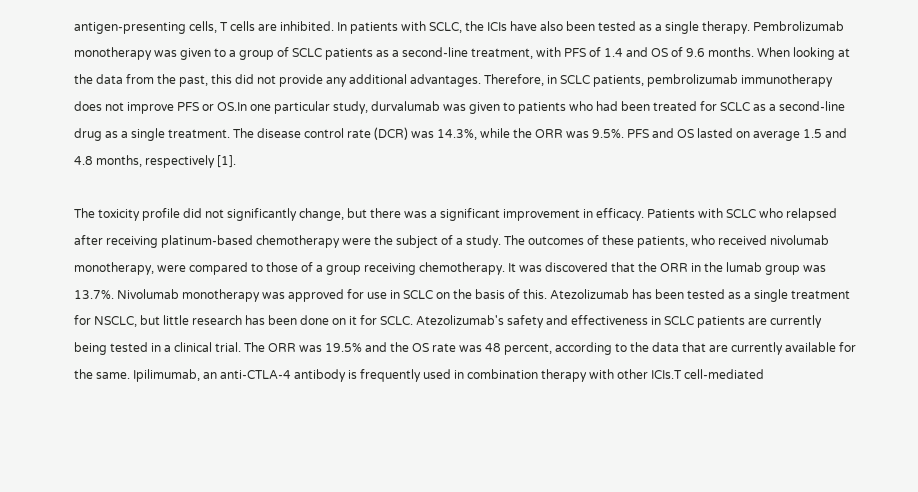antigen-presenting cells, T cells are inhibited. In patients with SCLC, the ICIs have also been tested as a single therapy. Pembrolizumab monotherapy was given to a group of SCLC patients as a second-line treatment, with PFS of 1.4 and OS of 9.6 months. When looking at the data from the past, this did not provide any additional advantages. Therefore, in SCLC patients, pembrolizumab immunotherapy does not improve PFS or OS.In one particular study, durvalumab was given to patients who had been treated for SCLC as a second-line drug as a single treatment. The disease control rate (DCR) was 14.3%, while the ORR was 9.5%. PFS and OS lasted on average 1.5 and 4.8 months, respectively [1].

The toxicity profile did not significantly change, but there was a significant improvement in efficacy. Patients with SCLC who relapsed after receiving platinum-based chemotherapy were the subject of a study. The outcomes of these patients, who received nivolumab monotherapy, were compared to those of a group receiving chemotherapy. It was discovered that the ORR in the lumab group was 13.7%. Nivolumab monotherapy was approved for use in SCLC on the basis of this. Atezolizumab has been tested as a single treatment for NSCLC, but little research has been done on it for SCLC. Atezolizumab's safety and effectiveness in SCLC patients are currently being tested in a clinical trial. The ORR was 19.5% and the OS rate was 48 percent, according to the data that are currently available for the same. Ipilimumab, an anti-CTLA-4 antibody is frequently used in combination therapy with other ICIs.T cell-mediated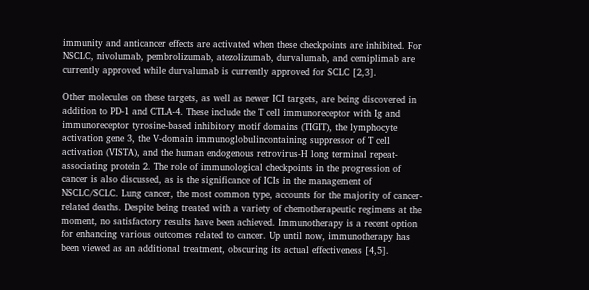immunity and anticancer effects are activated when these checkpoints are inhibited. For NSCLC, nivolumab, pembrolizumab, atezolizumab, durvalumab, and cemiplimab are currently approved while durvalumab is currently approved for SCLC [2,3].

Other molecules on these targets, as well as newer ICI targets, are being discovered in addition to PD-1 and CTLA-4. These include the T cell immunoreceptor with Ig and immunoreceptor tyrosine-based inhibitory motif domains (TIGIT), the lymphocyte activation gene 3, the V-domain immunoglobulincontaining suppressor of T cell activation (VISTA), and the human endogenous retrovirus-H long terminal repeat-associating protein 2. The role of immunological checkpoints in the progression of cancer is also discussed, as is the significance of ICIs in the management of NSCLC/SCLC. Lung cancer, the most common type, accounts for the majority of cancer-related deaths. Despite being treated with a variety of chemotherapeutic regimens at the moment, no satisfactory results have been achieved. Immunotherapy is a recent option for enhancing various outcomes related to cancer. Up until now, immunotherapy has been viewed as an additional treatment, obscuring its actual effectiveness [4,5].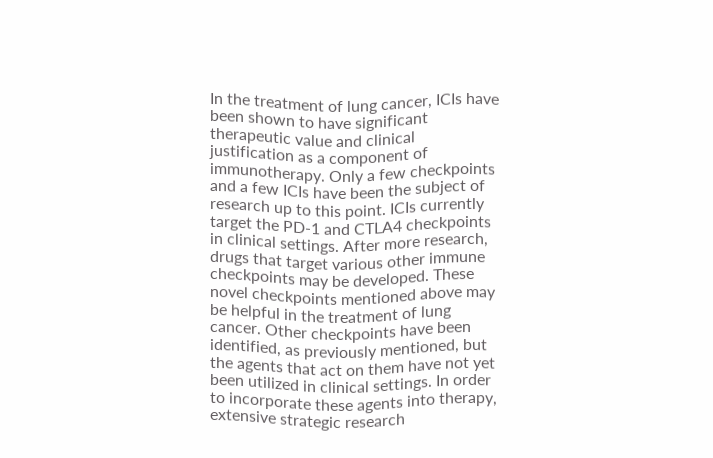In the treatment of lung cancer, ICIs have been shown to have significant therapeutic value and clinical justification as a component of immunotherapy. Only a few checkpoints and a few ICIs have been the subject of research up to this point. ICIs currently target the PD-1 and CTLA4 checkpoints in clinical settings. After more research, drugs that target various other immune checkpoints may be developed. These novel checkpoints mentioned above may be helpful in the treatment of lung cancer. Other checkpoints have been identified, as previously mentioned, but the agents that act on them have not yet been utilized in clinical settings. In order to incorporate these agents into therapy, extensive strategic research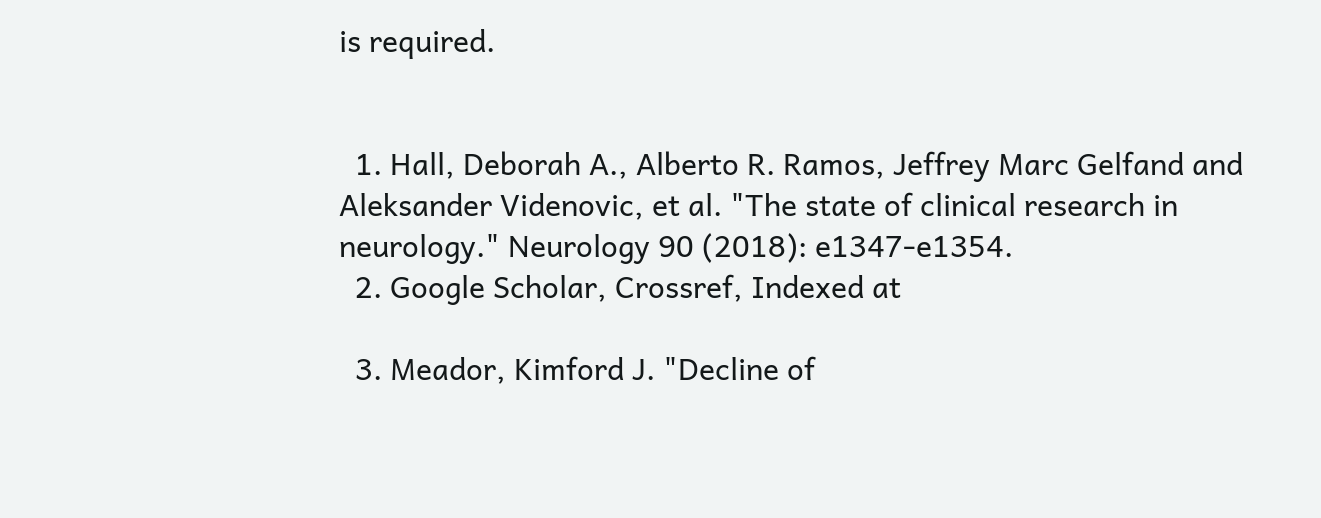is required.


  1. Hall, Deborah A., Alberto R. Ramos, Jeffrey Marc Gelfand and Aleksander Videnovic, et al. "The state of clinical research in neurology." Neurology 90 (2018): e1347-e1354.
  2. Google Scholar, Crossref, Indexed at

  3. Meador, Kimford J. "Decline of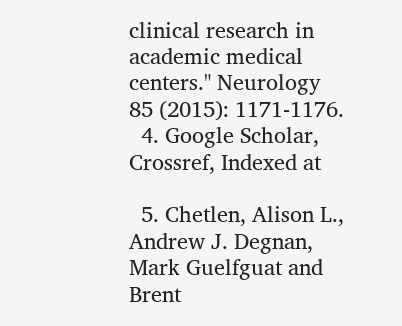clinical research in academic medical centers." Neurology 85 (2015): 1171-1176.
  4. Google Scholar, Crossref, Indexed at

  5. Chetlen, Alison L., Andrew J. Degnan, Mark Guelfguat and Brent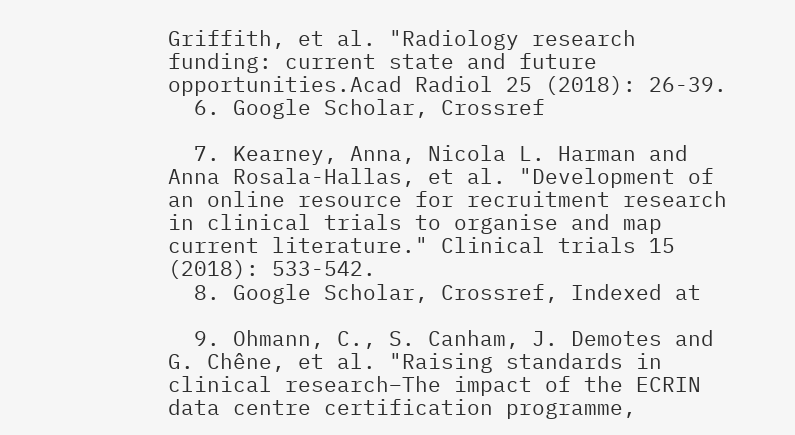Griffith, et al. "Radiology research funding: current state and future opportunities.Acad Radiol 25 (2018): 26-39.
  6. Google Scholar, Crossref

  7. Kearney, Anna, Nicola L. Harman and Anna Rosala-Hallas, et al. "Development of an online resource for recruitment research in clinical trials to organise and map current literature." Clinical trials 15 (2018): 533-542.
  8. Google Scholar, Crossref, Indexed at

  9. Ohmann, C., S. Canham, J. Demotes and G. Chêne, et al. "Raising standards in clinical research–The impact of the ECRIN data centre certification programme,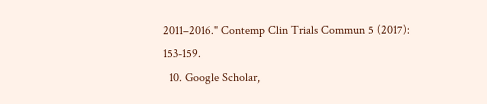2011–2016." Contemp Clin Trials Commun 5 (2017): 153-159.
  10. Google Scholar,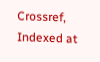Crossref, Indexed at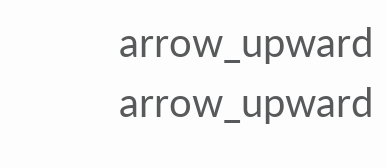arrow_upward arrow_upward